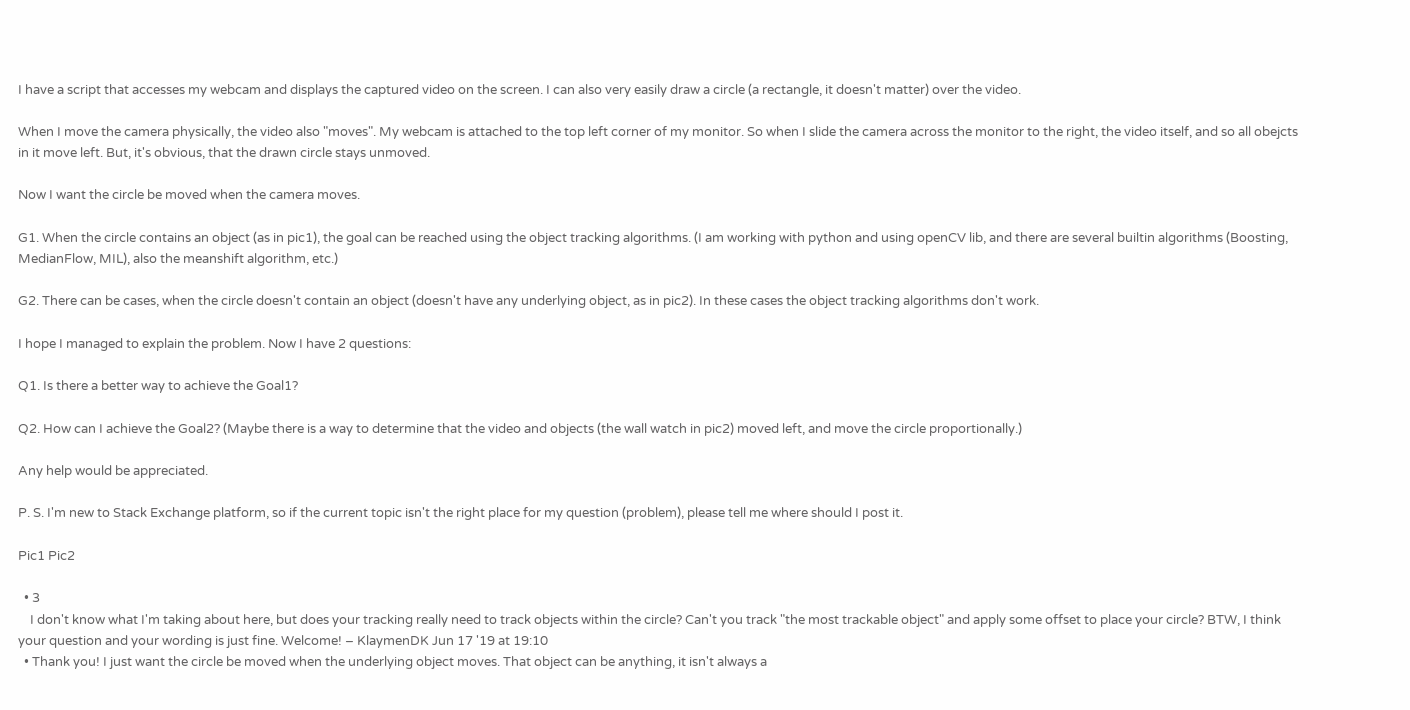I have a script that accesses my webcam and displays the captured video on the screen. I can also very easily draw a circle (a rectangle, it doesn't matter) over the video.

When I move the camera physically, the video also "moves". My webcam is attached to the top left corner of my monitor. So when I slide the camera across the monitor to the right, the video itself, and so all obejcts in it move left. But, it's obvious, that the drawn circle stays unmoved.

Now I want the circle be moved when the camera moves.

G1. When the circle contains an object (as in pic1), the goal can be reached using the object tracking algorithms. (I am working with python and using openCV lib, and there are several builtin algorithms (Boosting, MedianFlow, MIL), also the meanshift algorithm, etc.)

G2. There can be cases, when the circle doesn't contain an object (doesn't have any underlying object, as in pic2). In these cases the object tracking algorithms don't work.

I hope I managed to explain the problem. Now I have 2 questions:

Q1. Is there a better way to achieve the Goal1?

Q2. How can I achieve the Goal2? (Maybe there is a way to determine that the video and objects (the wall watch in pic2) moved left, and move the circle proportionally.)

Any help would be appreciated.

P. S. I'm new to Stack Exchange platform, so if the current topic isn't the right place for my question (problem), please tell me where should I post it.

Pic1 Pic2

  • 3
    I don't know what I'm taking about here, but does your tracking really need to track objects within the circle? Can't you track "the most trackable object" and apply some offset to place your circle? BTW, I think your question and your wording is just fine. Welcome! – KlaymenDK Jun 17 '19 at 19:10
  • Thank you! I just want the circle be moved when the underlying object moves. That object can be anything, it isn't always a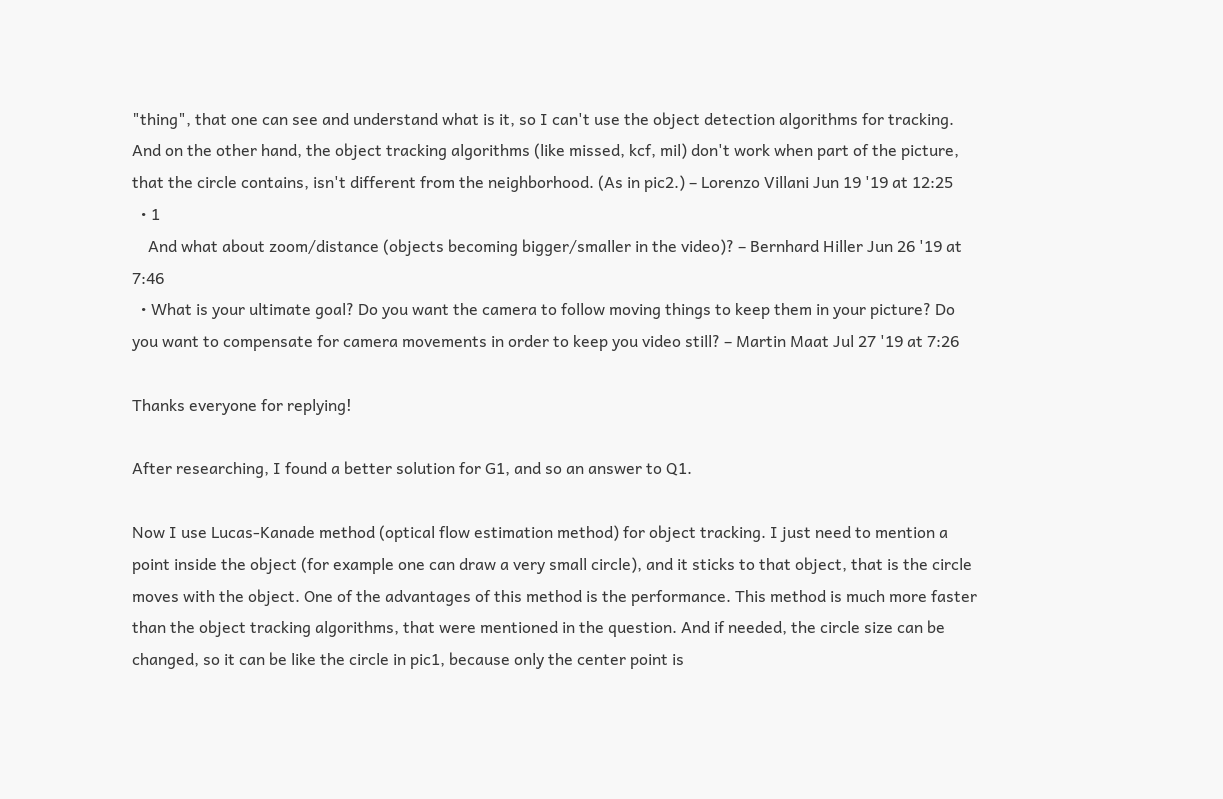"thing", that one can see and understand what is it, so I can't use the object detection algorithms for tracking. And on the other hand, the object tracking algorithms (like missed, kcf, mil) don't work when part of the picture, that the circle contains, isn't different from the neighborhood. (As in pic2.) – Lorenzo Villani Jun 19 '19 at 12:25
  • 1
    And what about zoom/distance (objects becoming bigger/smaller in the video)? – Bernhard Hiller Jun 26 '19 at 7:46
  • What is your ultimate goal? Do you want the camera to follow moving things to keep them in your picture? Do you want to compensate for camera movements in order to keep you video still? – Martin Maat Jul 27 '19 at 7:26

Thanks everyone for replying!

After researching, I found a better solution for G1, and so an answer to Q1.

Now I use Lucas-Kanade method (optical flow estimation method) for object tracking. I just need to mention a point inside the object (for example one can draw a very small circle), and it sticks to that object, that is the circle moves with the object. One of the advantages of this method is the performance. This method is much more faster than the object tracking algorithms, that were mentioned in the question. And if needed, the circle size can be changed, so it can be like the circle in pic1, because only the center point is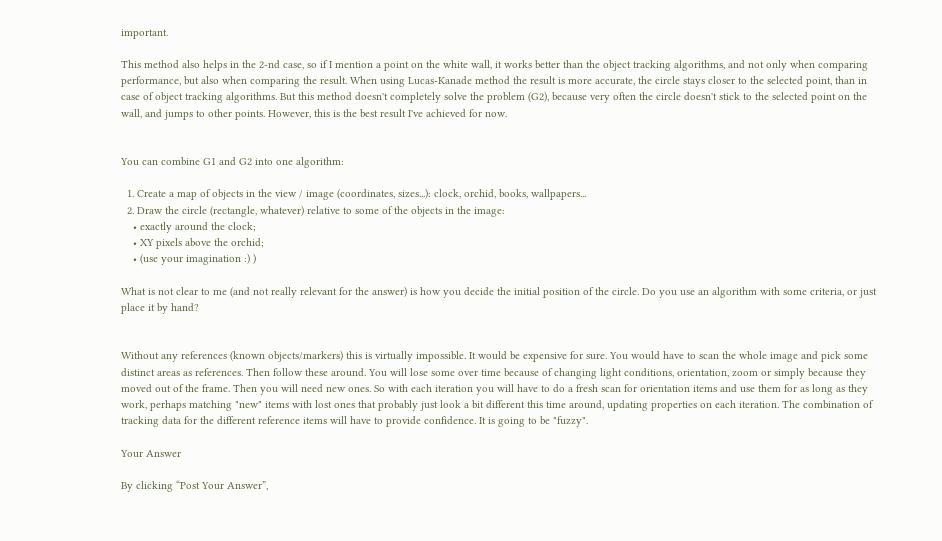important.

This method also helps in the 2-nd case, so if I mention a point on the white wall, it works better than the object tracking algorithms, and not only when comparing performance, but also when comparing the result. When using Lucas-Kanade method the result is more accurate, the circle stays closer to the selected point, than in case of object tracking algorithms. But this method doesn't completely solve the problem (G2), because very often the circle doesn't stick to the selected point on the wall, and jumps to other points. However, this is the best result I've achieved for now.


You can combine G1 and G2 into one algorithm:

  1. Create a map of objects in the view / image (coordinates, sizes...): clock, orchid, books, wallpapers...
  2. Draw the circle (rectangle, whatever) relative to some of the objects in the image:
    • exactly around the clock;
    • XY pixels above the orchid;
    • (use your imagination :) )

What is not clear to me (and not really relevant for the answer) is how you decide the initial position of the circle. Do you use an algorithm with some criteria, or just place it by hand?


Without any references (known objects/markers) this is virtually impossible. It would be expensive for sure. You would have to scan the whole image and pick some distinct areas as references. Then follow these around. You will lose some over time because of changing light conditions, orientation, zoom or simply because they moved out of the frame. Then you will need new ones. So with each iteration you will have to do a fresh scan for orientation items and use them for as long as they work, perhaps matching "new" items with lost ones that probably just look a bit different this time around, updating properties on each iteration. The combination of tracking data for the different reference items will have to provide confidence. It is going to be "fuzzy".

Your Answer

By clicking “Post Your Answer”,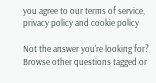you agree to our terms of service, privacy policy and cookie policy

Not the answer you're looking for? Browse other questions tagged or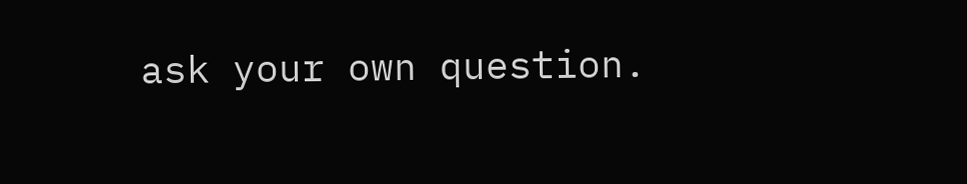ask your own question.